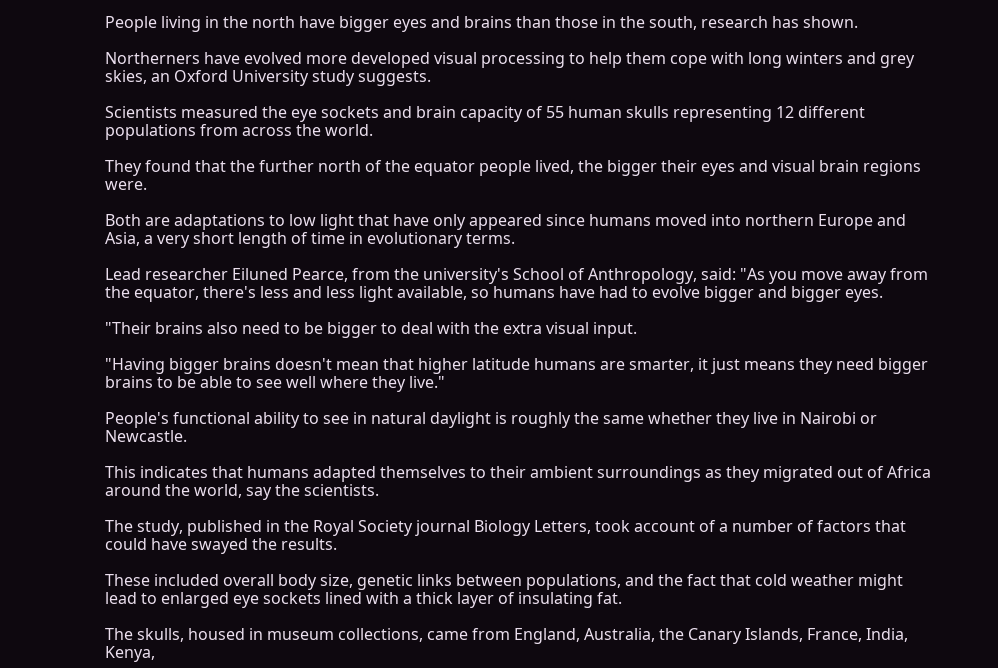People living in the north have bigger eyes and brains than those in the south, research has shown.

Northerners have evolved more developed visual processing to help them cope with long winters and grey skies, an Oxford University study suggests.

Scientists measured the eye sockets and brain capacity of 55 human skulls representing 12 different populations from across the world.

They found that the further north of the equator people lived, the bigger their eyes and visual brain regions were.

Both are adaptations to low light that have only appeared since humans moved into northern Europe and Asia, a very short length of time in evolutionary terms.

Lead researcher Eiluned Pearce, from the university's School of Anthropology, said: "As you move away from the equator, there's less and less light available, so humans have had to evolve bigger and bigger eyes.

"Their brains also need to be bigger to deal with the extra visual input.

"Having bigger brains doesn't mean that higher latitude humans are smarter, it just means they need bigger brains to be able to see well where they live."

People's functional ability to see in natural daylight is roughly the same whether they live in Nairobi or Newcastle.

This indicates that humans adapted themselves to their ambient surroundings as they migrated out of Africa around the world, say the scientists.

The study, published in the Royal Society journal Biology Letters, took account of a number of factors that could have swayed the results.

These included overall body size, genetic links between populations, and the fact that cold weather might lead to enlarged eye sockets lined with a thick layer of insulating fat.

The skulls, housed in museum collections, came from England, Australia, the Canary Islands, France, India, Kenya,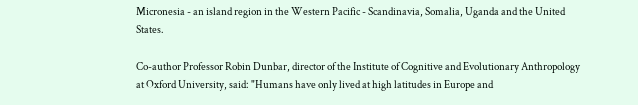Micronesia - an island region in the Western Pacific - Scandinavia, Somalia, Uganda and the United States.

Co-author Professor Robin Dunbar, director of the Institute of Cognitive and Evolutionary Anthropology at Oxford University, said: "Humans have only lived at high latitudes in Europe and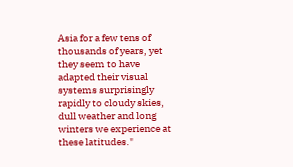Asia for a few tens of thousands of years, yet they seem to have adapted their visual systems surprisingly rapidly to cloudy skies, dull weather and long winters we experience at these latitudes."